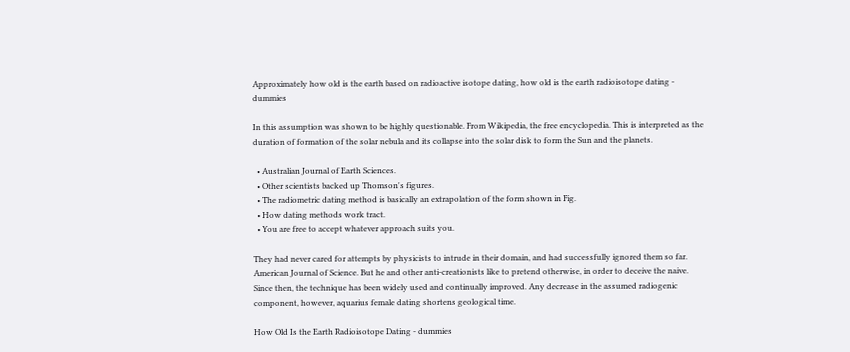Approximately how old is the earth based on radioactive isotope dating, how old is the earth radioisotope dating - dummies

In this assumption was shown to be highly questionable. From Wikipedia, the free encyclopedia. This is interpreted as the duration of formation of the solar nebula and its collapse into the solar disk to form the Sun and the planets.

  • Australian Journal of Earth Sciences.
  • Other scientists backed up Thomson's figures.
  • The radiometric dating method is basically an extrapolation of the form shown in Fig.
  • How dating methods work tract.
  • You are free to accept whatever approach suits you.

They had never cared for attempts by physicists to intrude in their domain, and had successfully ignored them so far. American Journal of Science. But he and other anti-creationists like to pretend otherwise, in order to deceive the naive. Since then, the technique has been widely used and continually improved. Any decrease in the assumed radiogenic component, however, aquarius female dating shortens geological time.

How Old Is the Earth Radioisotope Dating - dummies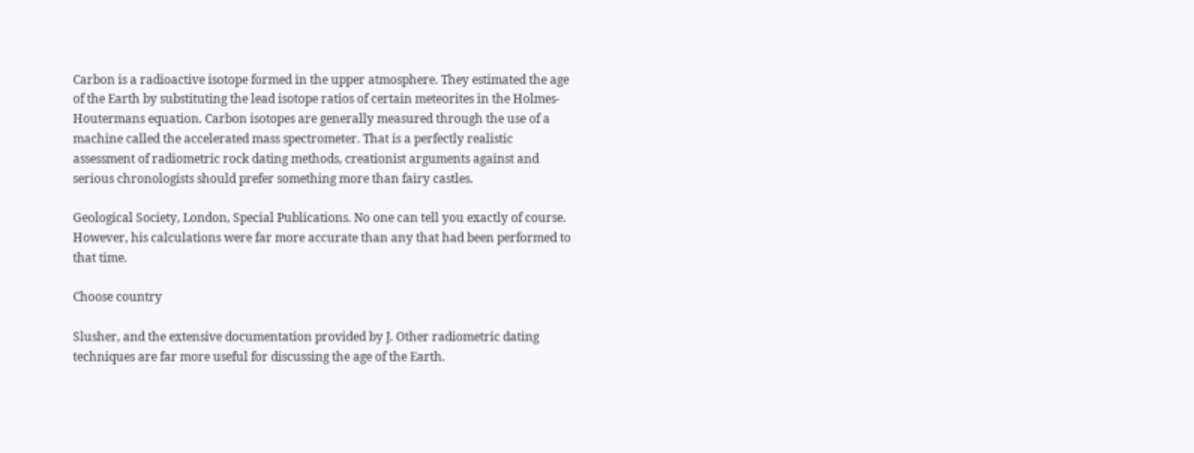Carbon is a radioactive isotope formed in the upper atmosphere. They estimated the age of the Earth by substituting the lead isotope ratios of certain meteorites in the Holmes-Houtermans equation. Carbon isotopes are generally measured through the use of a machine called the accelerated mass spectrometer. That is a perfectly realistic assessment of radiometric rock dating methods, creationist arguments against and serious chronologists should prefer something more than fairy castles.

Geological Society, London, Special Publications. No one can tell you exactly of course. However, his calculations were far more accurate than any that had been performed to that time.

Choose country

Slusher, and the extensive documentation provided by J. Other radiometric dating techniques are far more useful for discussing the age of the Earth.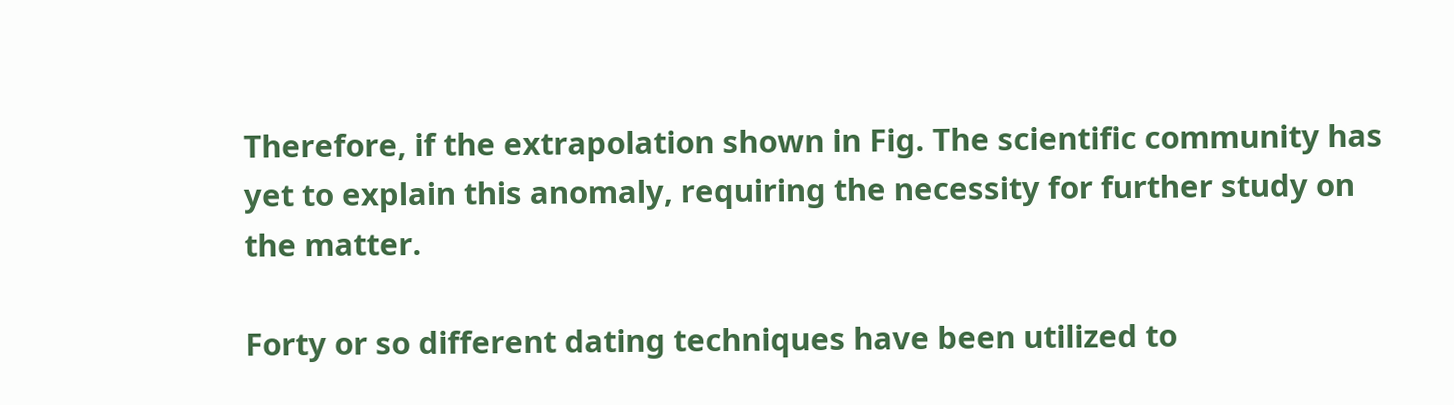Therefore, if the extrapolation shown in Fig. The scientific community has yet to explain this anomaly, requiring the necessity for further study on the matter.

Forty or so different dating techniques have been utilized to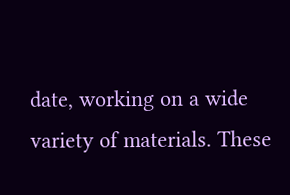date, working on a wide variety of materials. These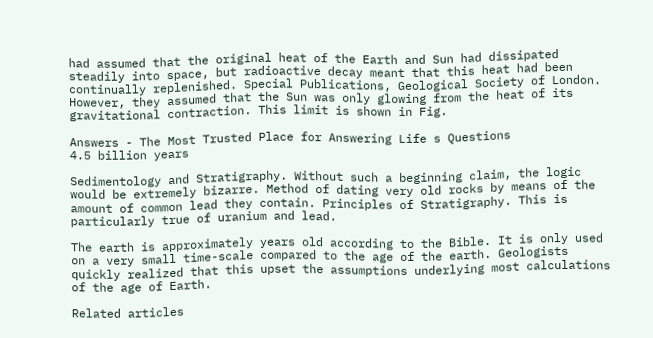had assumed that the original heat of the Earth and Sun had dissipated steadily into space, but radioactive decay meant that this heat had been continually replenished. Special Publications, Geological Society of London. However, they assumed that the Sun was only glowing from the heat of its gravitational contraction. This limit is shown in Fig.

Answers - The Most Trusted Place for Answering Life s Questions
4.5 billion years

Sedimentology and Stratigraphy. Without such a beginning claim, the logic would be extremely bizarre. Method of dating very old rocks by means of the amount of common lead they contain. Principles of Stratigraphy. This is particularly true of uranium and lead.

The earth is approximately years old according to the Bible. It is only used on a very small time-scale compared to the age of the earth. Geologists quickly realized that this upset the assumptions underlying most calculations of the age of Earth.

Related articles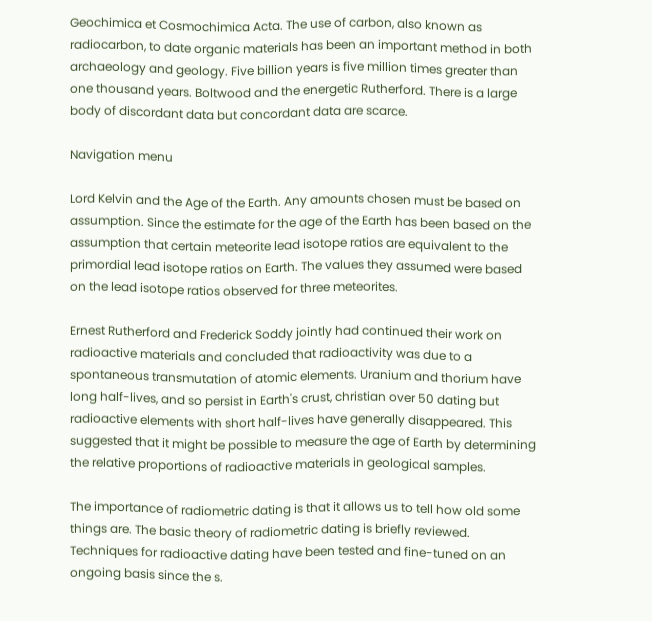Geochimica et Cosmochimica Acta. The use of carbon, also known as radiocarbon, to date organic materials has been an important method in both archaeology and geology. Five billion years is five million times greater than one thousand years. Boltwood and the energetic Rutherford. There is a large body of discordant data but concordant data are scarce.

Navigation menu

Lord Kelvin and the Age of the Earth. Any amounts chosen must be based on assumption. Since the estimate for the age of the Earth has been based on the assumption that certain meteorite lead isotope ratios are equivalent to the primordial lead isotope ratios on Earth. The values they assumed were based on the lead isotope ratios observed for three meteorites.

Ernest Rutherford and Frederick Soddy jointly had continued their work on radioactive materials and concluded that radioactivity was due to a spontaneous transmutation of atomic elements. Uranium and thorium have long half-lives, and so persist in Earth's crust, christian over 50 dating but radioactive elements with short half-lives have generally disappeared. This suggested that it might be possible to measure the age of Earth by determining the relative proportions of radioactive materials in geological samples.

The importance of radiometric dating is that it allows us to tell how old some things are. The basic theory of radiometric dating is briefly reviewed. Techniques for radioactive dating have been tested and fine-tuned on an ongoing basis since the s.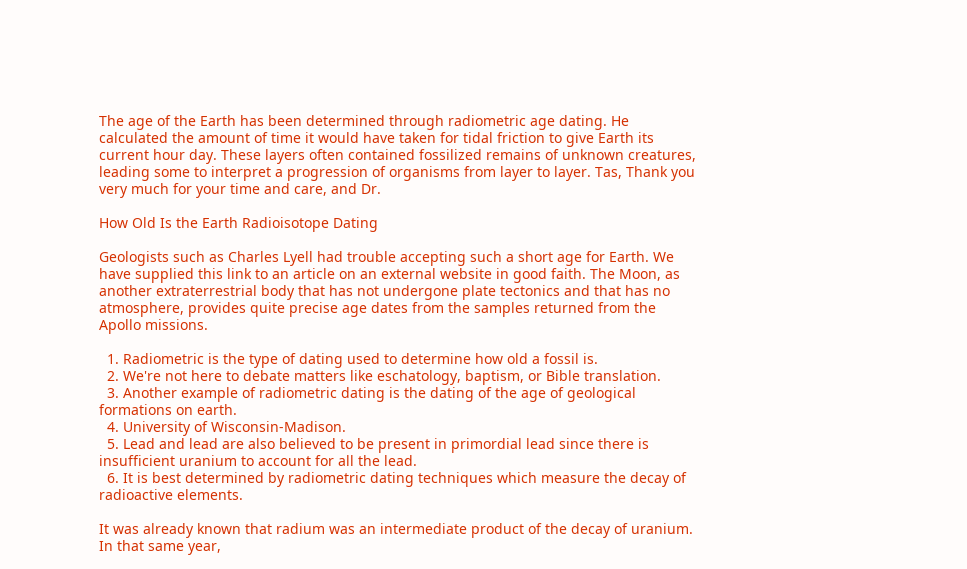The age of the Earth has been determined through radiometric age dating. He calculated the amount of time it would have taken for tidal friction to give Earth its current hour day. These layers often contained fossilized remains of unknown creatures, leading some to interpret a progression of organisms from layer to layer. Tas, Thank you very much for your time and care, and Dr.

How Old Is the Earth Radioisotope Dating

Geologists such as Charles Lyell had trouble accepting such a short age for Earth. We have supplied this link to an article on an external website in good faith. The Moon, as another extraterrestrial body that has not undergone plate tectonics and that has no atmosphere, provides quite precise age dates from the samples returned from the Apollo missions.

  1. Radiometric is the type of dating used to determine how old a fossil is.
  2. We're not here to debate matters like eschatology, baptism, or Bible translation.
  3. Another example of radiometric dating is the dating of the age of geological formations on earth.
  4. University of Wisconsin-Madison.
  5. Lead and lead are also believed to be present in primordial lead since there is insufficient uranium to account for all the lead.
  6. It is best determined by radiometric dating techniques which measure the decay of radioactive elements.

It was already known that radium was an intermediate product of the decay of uranium. In that same year,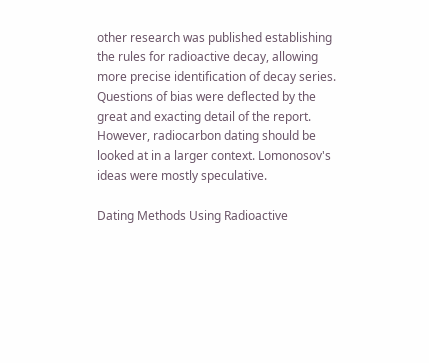other research was published establishing the rules for radioactive decay, allowing more precise identification of decay series. Questions of bias were deflected by the great and exacting detail of the report. However, radiocarbon dating should be looked at in a larger context. Lomonosov's ideas were mostly speculative.

Dating Methods Using Radioactive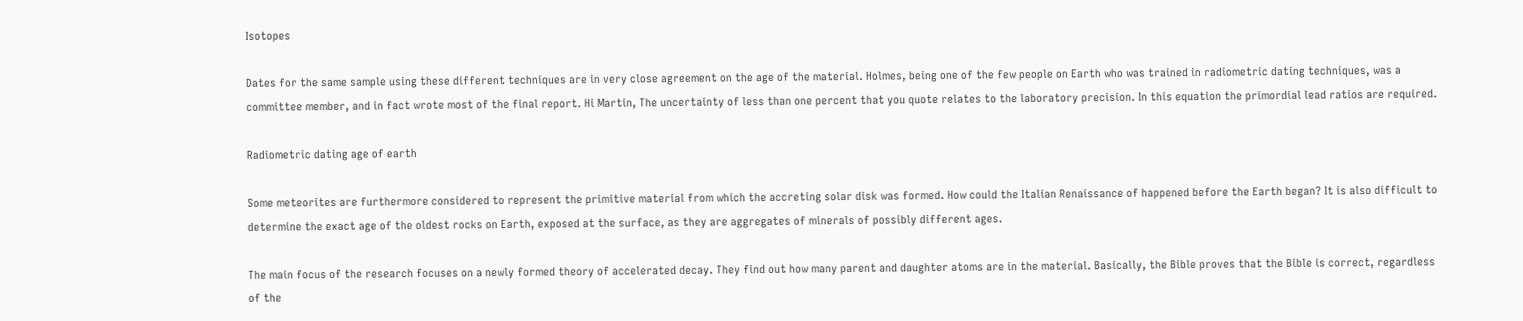Isotopes

Dates for the same sample using these different techniques are in very close agreement on the age of the material. Holmes, being one of the few people on Earth who was trained in radiometric dating techniques, was a committee member, and in fact wrote most of the final report. Hi Martin, The uncertainty of less than one percent that you quote relates to the laboratory precision. In this equation the primordial lead ratios are required.

Radiometric dating age of earth

Some meteorites are furthermore considered to represent the primitive material from which the accreting solar disk was formed. How could the Italian Renaissance of happened before the Earth began? It is also difficult to determine the exact age of the oldest rocks on Earth, exposed at the surface, as they are aggregates of minerals of possibly different ages.

The main focus of the research focuses on a newly formed theory of accelerated decay. They find out how many parent and daughter atoms are in the material. Basically, the Bible proves that the Bible is correct, regardless of the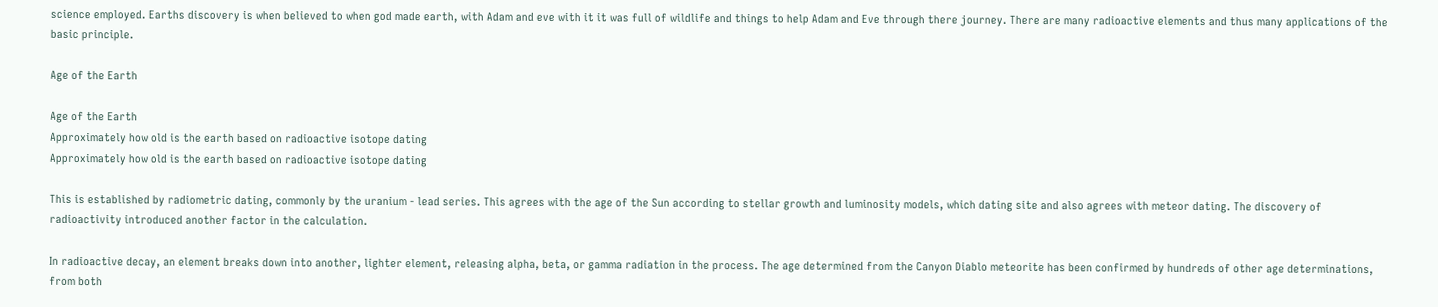science employed. Earths discovery is when believed to when god made earth, with Adam and eve with it it was full of wildlife and things to help Adam and Eve through there journey. There are many radioactive elements and thus many applications of the basic principle.

Age of the Earth

Age of the Earth
Approximately how old is the earth based on radioactive isotope dating
Approximately how old is the earth based on radioactive isotope dating

This is established by radiometric dating, commonly by the uranium - lead series. This agrees with the age of the Sun according to stellar growth and luminosity models, which dating site and also agrees with meteor dating. The discovery of radioactivity introduced another factor in the calculation.

In radioactive decay, an element breaks down into another, lighter element, releasing alpha, beta, or gamma radiation in the process. The age determined from the Canyon Diablo meteorite has been confirmed by hundreds of other age determinations, from both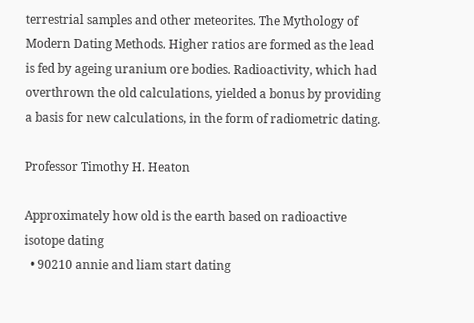terrestrial samples and other meteorites. The Mythology of Modern Dating Methods. Higher ratios are formed as the lead is fed by ageing uranium ore bodies. Radioactivity, which had overthrown the old calculations, yielded a bonus by providing a basis for new calculations, in the form of radiometric dating.

Professor Timothy H. Heaton

Approximately how old is the earth based on radioactive isotope dating
  • 90210 annie and liam start dating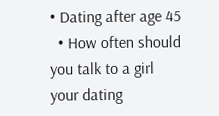• Dating after age 45
  • How often should you talk to a girl your dating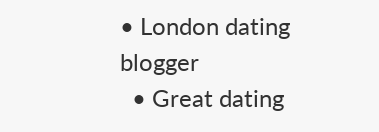• London dating blogger
  • Great dating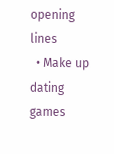opening lines
  • Make up dating games